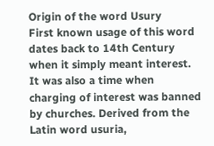Origin of the word Usury
First known usage of this word dates back to 14th Century when it simply meant interest. It was also a time when charging of interest was banned by churches. Derived from the Latin word usuria,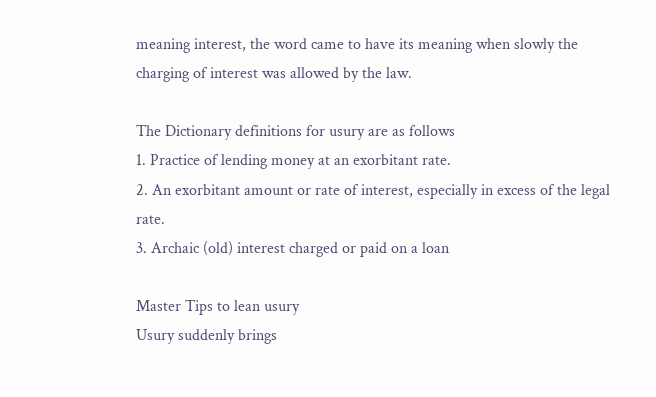meaning interest, the word came to have its meaning when slowly the charging of interest was allowed by the law.

The Dictionary definitions for usury are as follows
1. Practice of lending money at an exorbitant rate.
2. An exorbitant amount or rate of interest, especially in excess of the legal rate.
3. Archaic (old) interest charged or paid on a loan

Master Tips to lean usury
Usury suddenly brings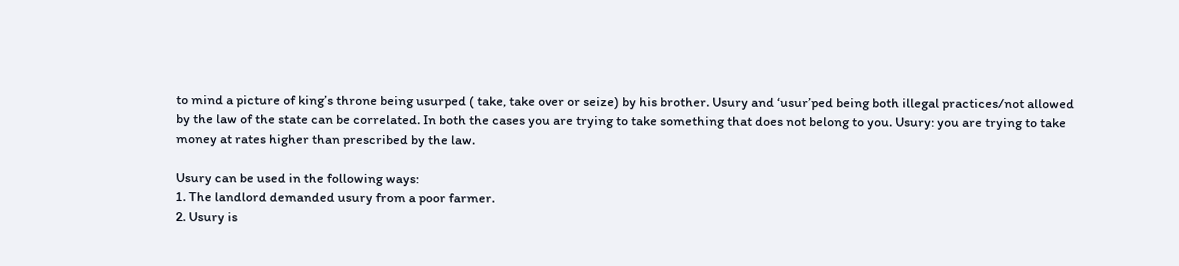to mind a picture of king’s throne being usurped ( take, take over or seize) by his brother. Usury and ‘usur’ped being both illegal practices/not allowed by the law of the state can be correlated. In both the cases you are trying to take something that does not belong to you. Usury: you are trying to take money at rates higher than prescribed by the law.

Usury can be used in the following ways:
1. The landlord demanded usury from a poor farmer.
2. Usury is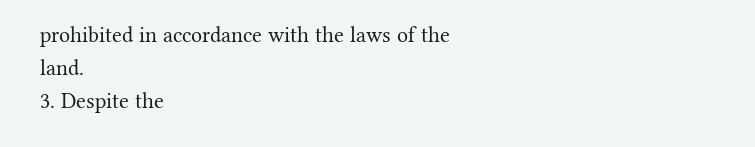prohibited in accordance with the laws of the land.
3. Despite the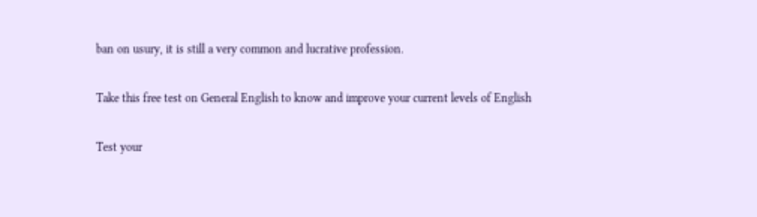ban on usury, it is still a very common and lucrative profession.

Take this free test on General English to know and improve your current levels of English

Test your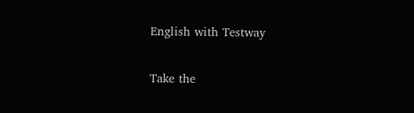English with Testway

Take the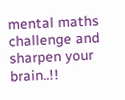mental maths challenge and sharpen your brain..!!